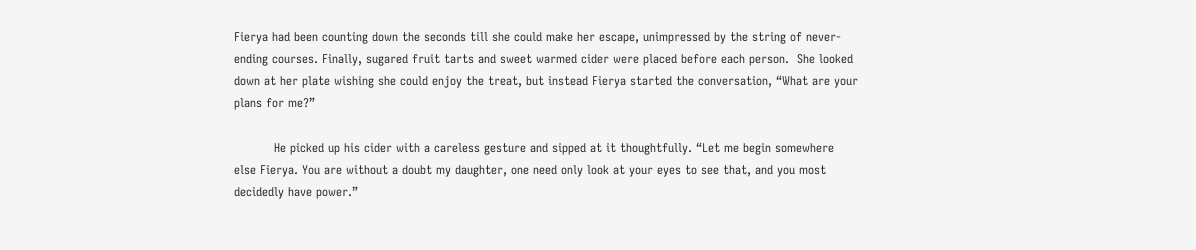Fierya had been counting down the seconds till she could make her escape, unimpressed by the string of never-ending courses. Finally, sugared fruit tarts and sweet warmed cider were placed before each person.  She looked down at her plate wishing she could enjoy the treat, but instead Fierya started the conversation, “What are your plans for me?”

          He picked up his cider with a careless gesture and sipped at it thoughtfully. “Let me begin somewhere else Fierya. You are without a doubt my daughter, one need only look at your eyes to see that, and you most decidedly have power.”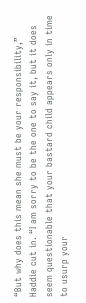“But why does this mean she must be your responsibility,” Haddie cut in. “I am sorry to be the one to say it, but it does seem questionable that your bastard child appears only in time to usurp your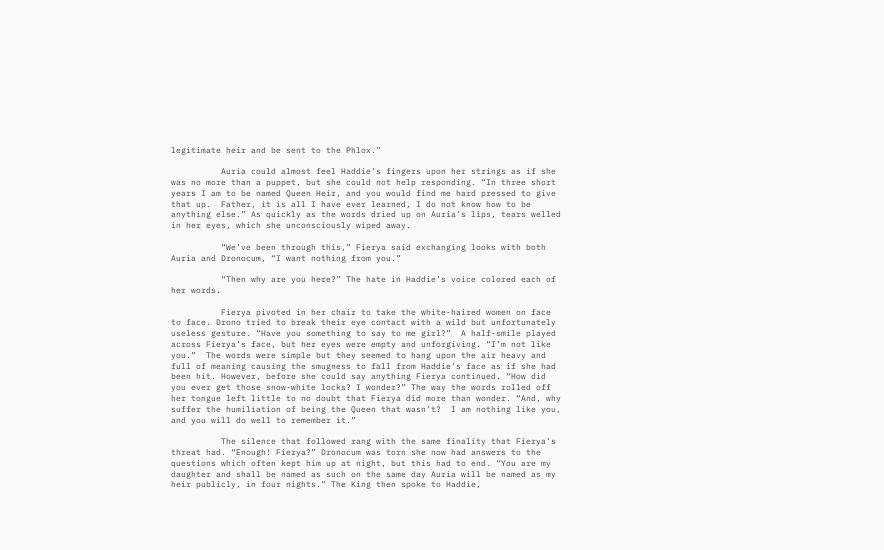legitimate heir and be sent to the Phlox.”

          Auria could almost feel Haddie’s fingers upon her strings as if she was no more than a puppet, but she could not help responding. “In three short years I am to be named Queen Heir, and you would find me hard pressed to give that up.  Father, it is all I have ever learned, I do not know how to be anything else.” As quickly as the words dried up on Auria’s lips, tears welled in her eyes, which she unconsciously wiped away.

          “We’ve been through this,” Fierya said exchanging looks with both Auria and Dronocum, “I want nothing from you.”

          “Then why are you here?” The hate in Haddie’s voice colored each of her words.

          Fierya pivoted in her chair to take the white-haired women on face to face. Drono tried to break their eye contact with a wild but unfortunately useless gesture. “Have you something to say to me girl?”  A half-smile played across Fierya’s face, but her eyes were empty and unforgiving. “I’m not like you.”  The words were simple but they seemed to hang upon the air heavy and full of meaning causing the smugness to fall from Haddie’s face as if she had been hit. However, before she could say anything Fierya continued. “How did you ever get those snow-white locks? I wonder?” The way the words rolled off her tongue left little to no doubt that Fierya did more than wonder. “And, why suffer the humiliation of being the Queen that wasn’t?  I am nothing like you, and you will do well to remember it.”

          The silence that followed rang with the same finality that Fierya’s threat had. “Enough! Fierya?” Dronocum was torn she now had answers to the questions which often kept him up at night, but this had to end. “You are my daughter and shall be named as such on the same day Auria will be named as my heir publicly, in four nights.” The King then spoke to Haddie,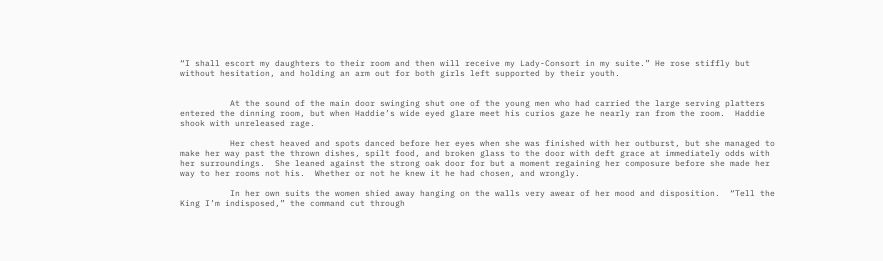“I shall escort my daughters to their room and then will receive my Lady-Consort in my suite.” He rose stiffly but without hesitation, and holding an arm out for both girls left supported by their youth.


          At the sound of the main door swinging shut one of the young men who had carried the large serving platters entered the dinning room, but when Haddie’s wide eyed glare meet his curios gaze he nearly ran from the room.  Haddie shook with unreleased rage.

          Her chest heaved and spots danced before her eyes when she was finished with her outburst, but she managed to make her way past the thrown dishes, spilt food, and broken glass to the door with deft grace at immediately odds with her surroundings.  She leaned against the strong oak door for but a moment regaining her composure before she made her way to her rooms not his.  Whether or not he knew it he had chosen, and wrongly.

          In her own suits the women shied away hanging on the walls very awear of her mood and disposition.  “Tell the King I’m indisposed,” the command cut through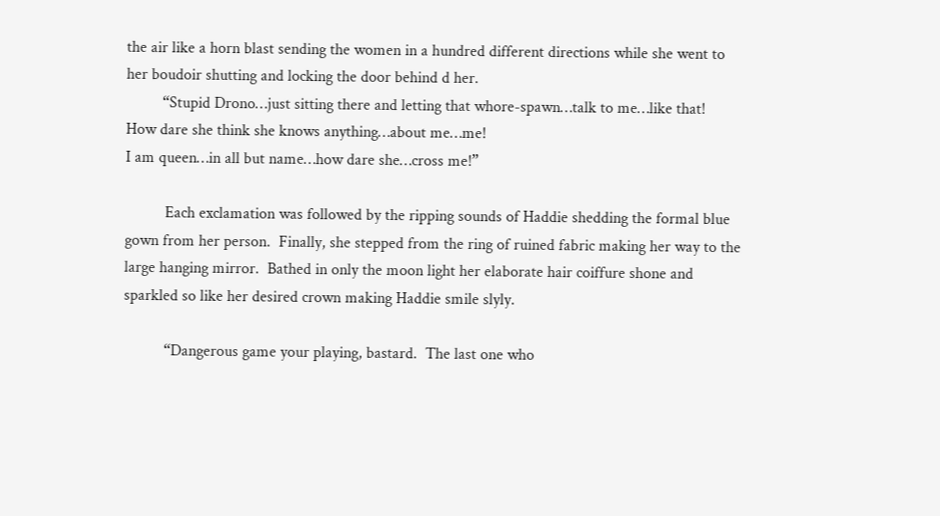the air like a horn blast sending the women in a hundred different directions while she went to her boudoir shutting and locking the door behind d her.
         “Stupid Drono…just sitting there and letting that whore-spawn…talk to me…like that!
How dare she think she knows anything…about me…me!
I am queen…in all but name…how dare she…cross me!”

          Each exclamation was followed by the ripping sounds of Haddie shedding the formal blue gown from her person.  Finally, she stepped from the ring of ruined fabric making her way to the large hanging mirror.  Bathed in only the moon light her elaborate hair coiffure shone and sparkled so like her desired crown making Haddie smile slyly.

          “Dangerous game your playing, bastard.  The last one who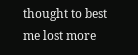thought to best me lost more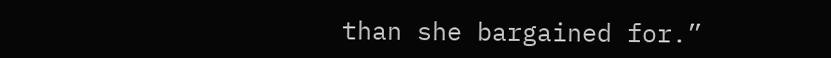than she bargained for.”